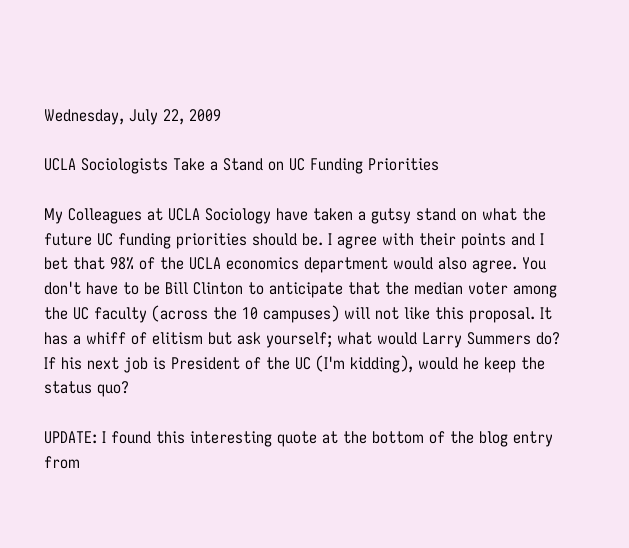Wednesday, July 22, 2009

UCLA Sociologists Take a Stand on UC Funding Priorities

My Colleagues at UCLA Sociology have taken a gutsy stand on what the future UC funding priorities should be. I agree with their points and I bet that 98% of the UCLA economics department would also agree. You don't have to be Bill Clinton to anticipate that the median voter among the UC faculty (across the 10 campuses) will not like this proposal. It has a whiff of elitism but ask yourself; what would Larry Summers do? If his next job is President of the UC (I'm kidding), would he keep the status quo?

UPDATE: I found this interesting quote at the bottom of the blog entry from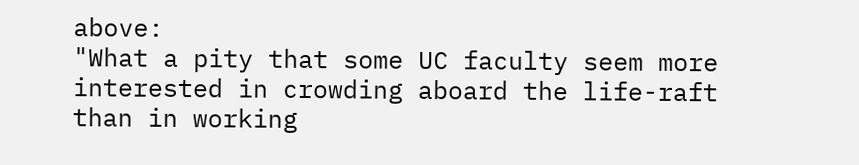above:
"What a pity that some UC faculty seem more interested in crowding aboard the life-raft than in working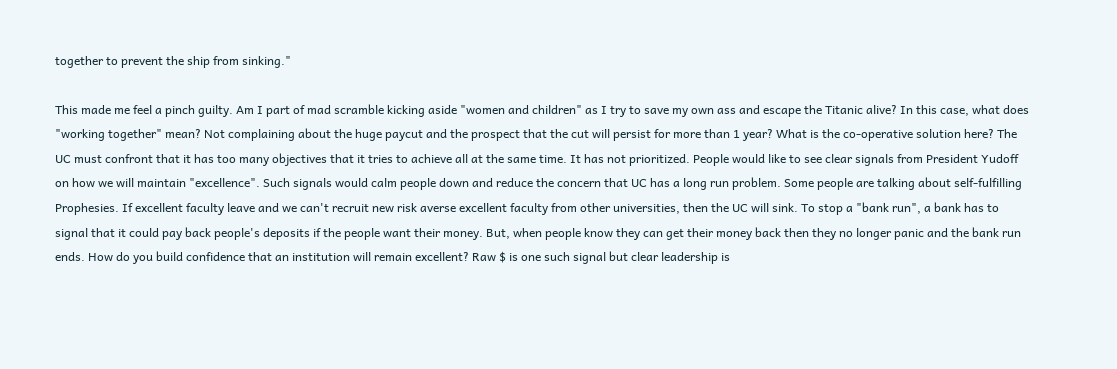together to prevent the ship from sinking."

This made me feel a pinch guilty. Am I part of mad scramble kicking aside "women and children" as I try to save my own ass and escape the Titanic alive? In this case, what does "working together" mean? Not complaining about the huge paycut and the prospect that the cut will persist for more than 1 year? What is the co-operative solution here? The UC must confront that it has too many objectives that it tries to achieve all at the same time. It has not prioritized. People would like to see clear signals from President Yudoff on how we will maintain "excellence". Such signals would calm people down and reduce the concern that UC has a long run problem. Some people are talking about self-fulfilling Prophesies. If excellent faculty leave and we can't recruit new risk averse excellent faculty from other universities, then the UC will sink. To stop a "bank run", a bank has to signal that it could pay back people's deposits if the people want their money. But, when people know they can get their money back then they no longer panic and the bank run ends. How do you build confidence that an institution will remain excellent? Raw $ is one such signal but clear leadership is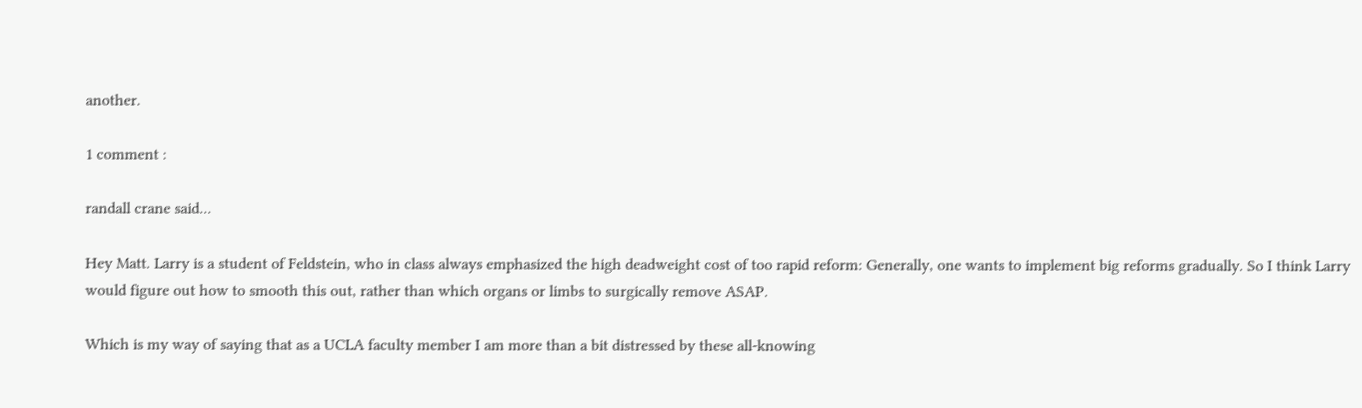another.

1 comment :

randall crane said...

Hey Matt. Larry is a student of Feldstein, who in class always emphasized the high deadweight cost of too rapid reform: Generally, one wants to implement big reforms gradually. So I think Larry would figure out how to smooth this out, rather than which organs or limbs to surgically remove ASAP.

Which is my way of saying that as a UCLA faculty member I am more than a bit distressed by these all-knowing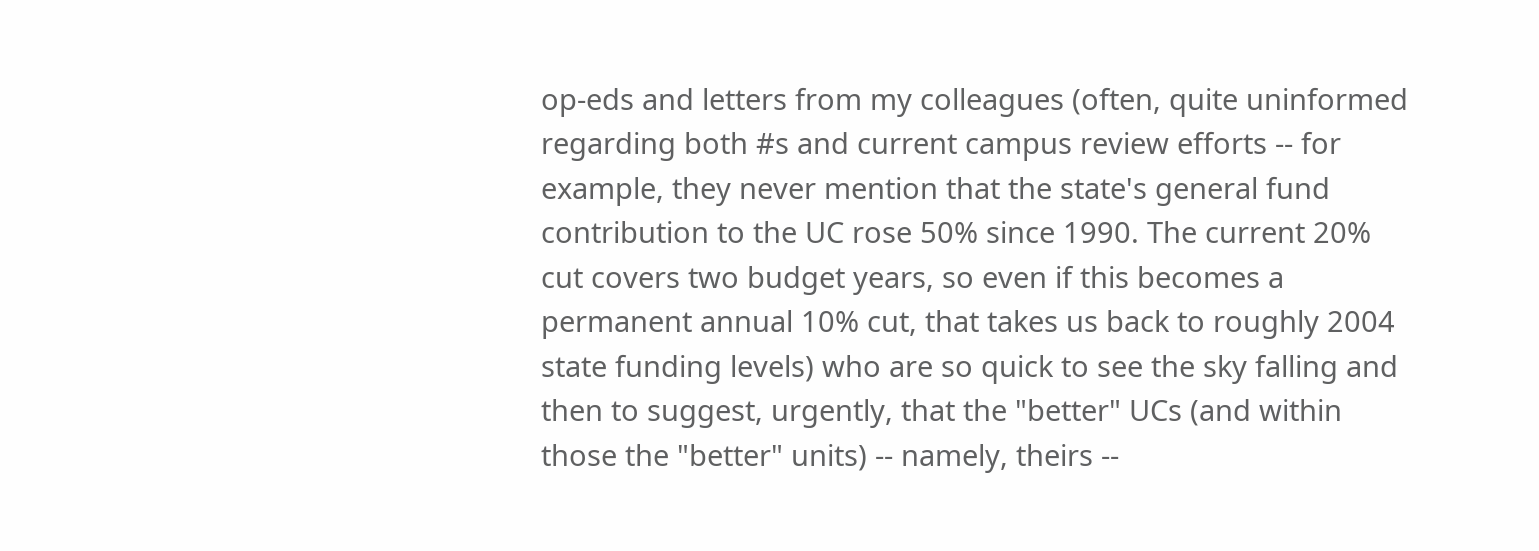op-eds and letters from my colleagues (often, quite uninformed regarding both #s and current campus review efforts -- for example, they never mention that the state's general fund contribution to the UC rose 50% since 1990. The current 20% cut covers two budget years, so even if this becomes a permanent annual 10% cut, that takes us back to roughly 2004 state funding levels) who are so quick to see the sky falling and then to suggest, urgently, that the "better" UCs (and within those the "better" units) -- namely, theirs --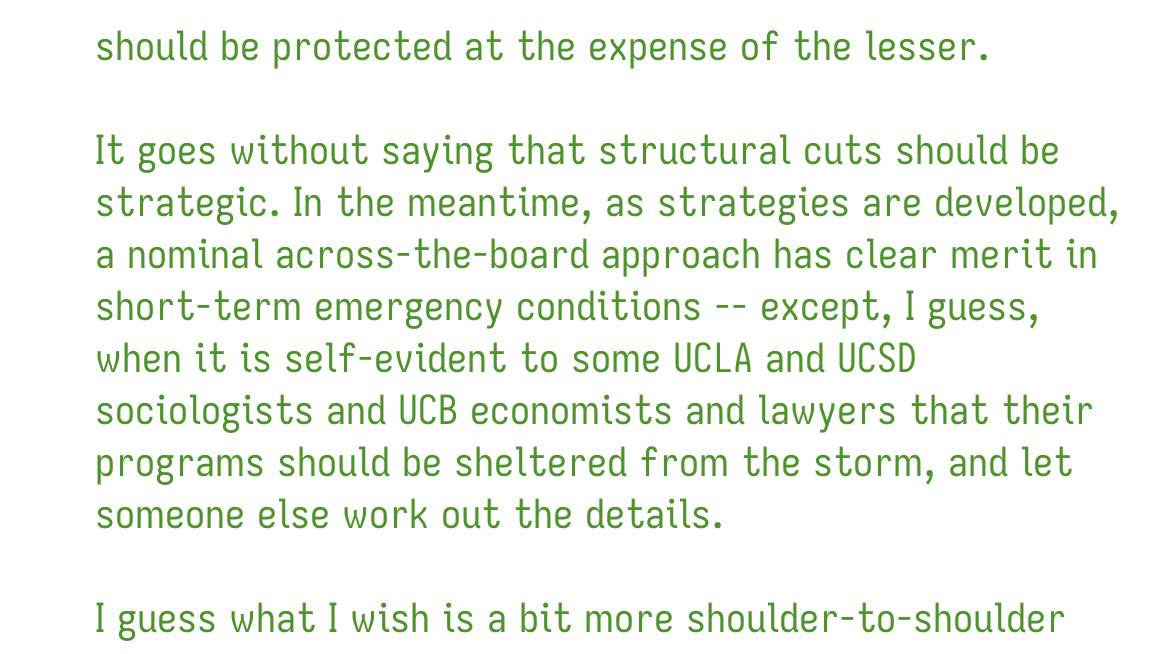should be protected at the expense of the lesser.

It goes without saying that structural cuts should be strategic. In the meantime, as strategies are developed, a nominal across-the-board approach has clear merit in short-term emergency conditions -- except, I guess, when it is self-evident to some UCLA and UCSD sociologists and UCB economists and lawyers that their programs should be sheltered from the storm, and let someone else work out the details.

I guess what I wish is a bit more shoulder-to-shoulder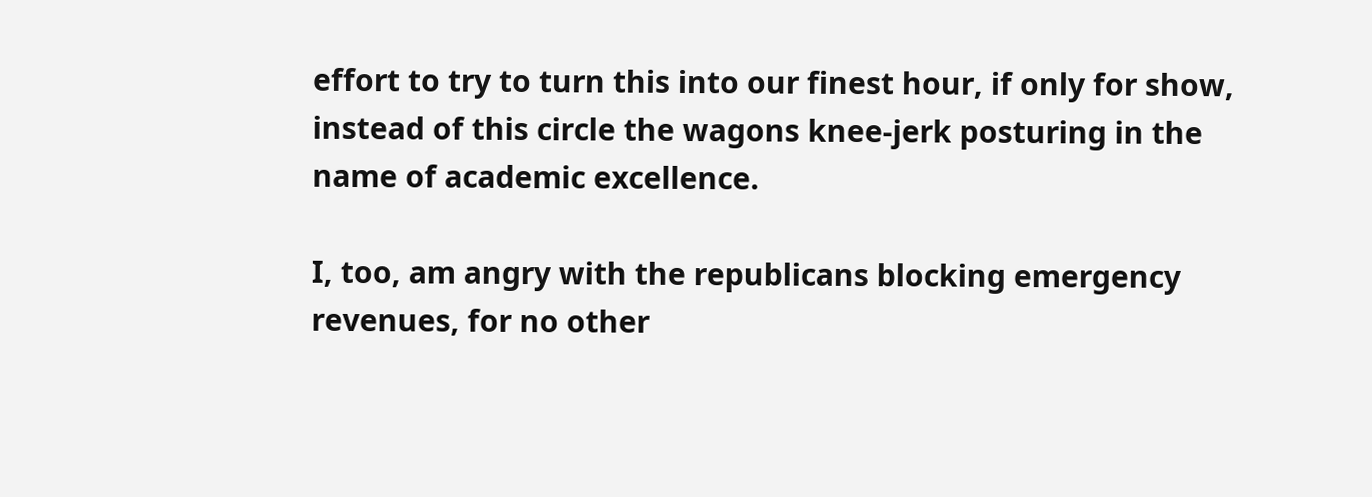effort to try to turn this into our finest hour, if only for show, instead of this circle the wagons knee-jerk posturing in the name of academic excellence.

I, too, am angry with the republicans blocking emergency revenues, for no other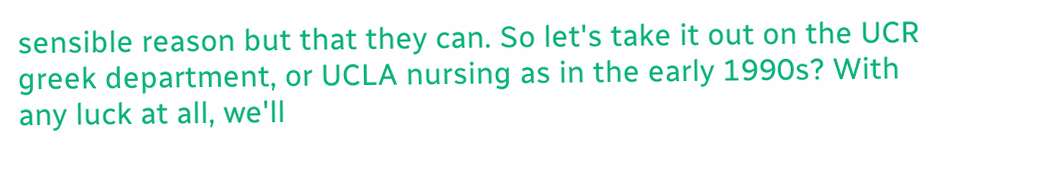sensible reason but that they can. So let's take it out on the UCR greek department, or UCLA nursing as in the early 1990s? With any luck at all, we'll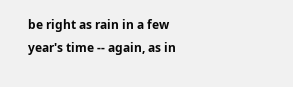be right as rain in a few year's time -- again, as in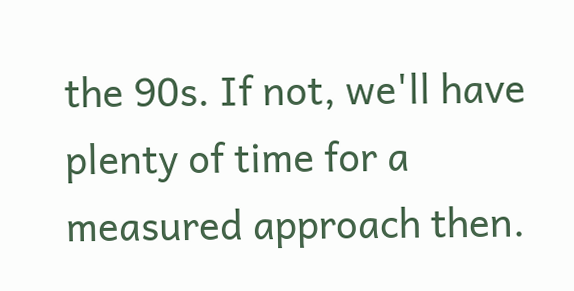the 90s. If not, we'll have plenty of time for a measured approach then.